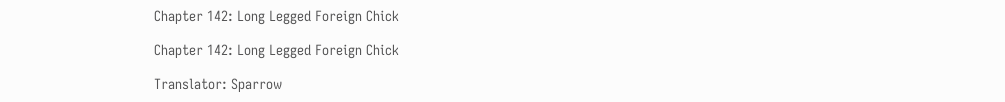Chapter 142: Long Legged Foreign Chick

Chapter 142: Long Legged Foreign Chick

Translator: Sparrow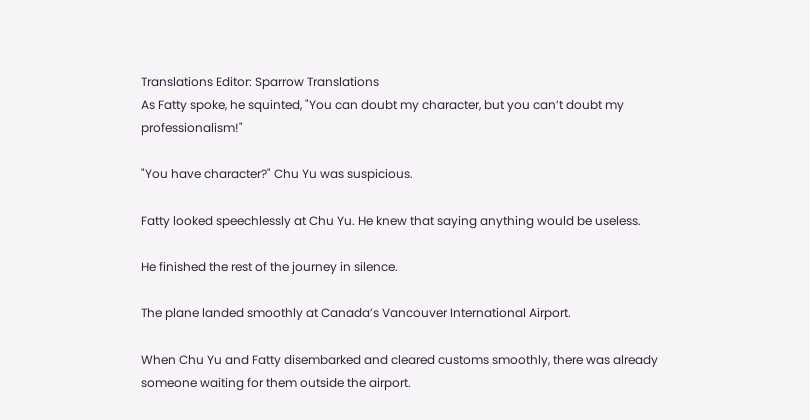Translations Editor: Sparrow Translations
As Fatty spoke, he squinted, "You can doubt my character, but you can’t doubt my professionalism!"

"You have character?" Chu Yu was suspicious.

Fatty looked speechlessly at Chu Yu. He knew that saying anything would be useless.

He finished the rest of the journey in silence.

The plane landed smoothly at Canada’s Vancouver International Airport.

When Chu Yu and Fatty disembarked and cleared customs smoothly, there was already someone waiting for them outside the airport.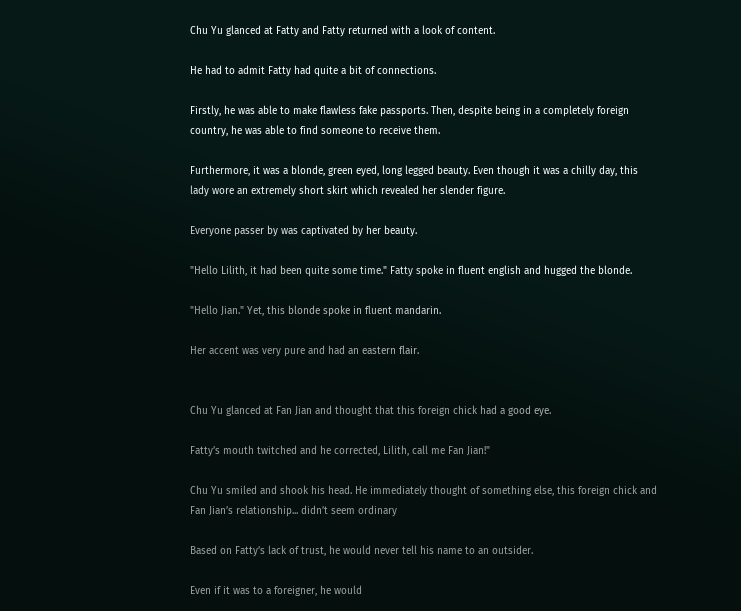Chu Yu glanced at Fatty and Fatty returned with a look of content.

He had to admit Fatty had quite a bit of connections.

Firstly, he was able to make flawless fake passports. Then, despite being in a completely foreign country, he was able to find someone to receive them.

Furthermore, it was a blonde, green eyed, long legged beauty. Even though it was a chilly day, this lady wore an extremely short skirt which revealed her slender figure.

Everyone passer by was captivated by her beauty.

"Hello Lilith, it had been quite some time." Fatty spoke in fluent english and hugged the blonde.

"Hello Jian." Yet, this blonde spoke in fluent mandarin.

Her accent was very pure and had an eastern flair.


Chu Yu glanced at Fan Jian and thought that this foreign chick had a good eye.

Fatty’s mouth twitched and he corrected, Lilith, call me Fan Jian!"

Chu Yu smiled and shook his head. He immediately thought of something else, this foreign chick and Fan Jian’s relationship... didn’t seem ordinary

Based on Fatty’s lack of trust, he would never tell his name to an outsider.

Even if it was to a foreigner, he would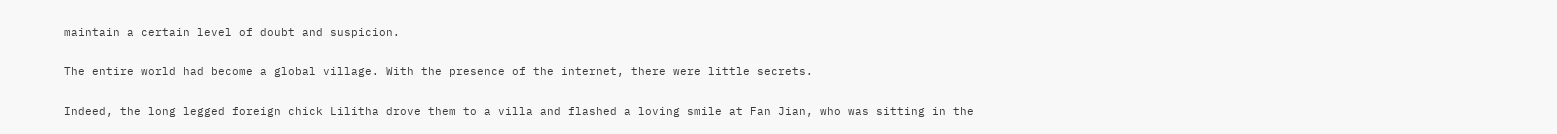maintain a certain level of doubt and suspicion.

The entire world had become a global village. With the presence of the internet, there were little secrets.

Indeed, the long legged foreign chick Lilitha drove them to a villa and flashed a loving smile at Fan Jian, who was sitting in the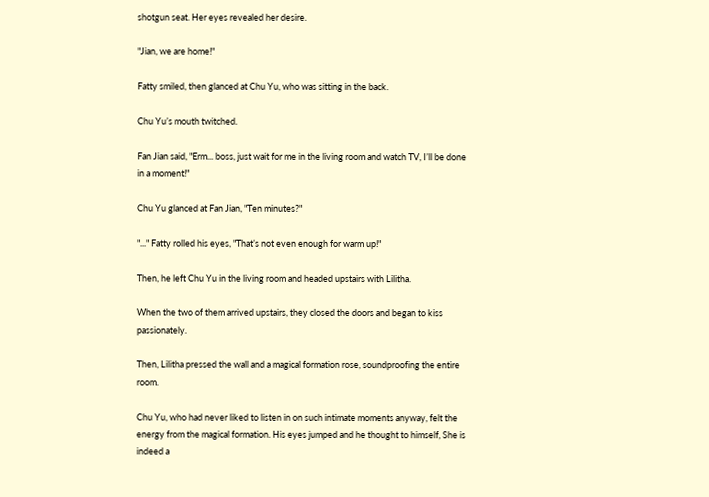shotgun seat. Her eyes revealed her desire.

"Jian, we are home!"

Fatty smiled, then glanced at Chu Yu, who was sitting in the back.

Chu Yu’s mouth twitched.

Fan Jian said, "Erm... boss, just wait for me in the living room and watch TV, I’ll be done in a moment!"

Chu Yu glanced at Fan Jian, "Ten minutes?"

"..." Fatty rolled his eyes, "That’s not even enough for warm up!"

Then, he left Chu Yu in the living room and headed upstairs with Lilitha.

When the two of them arrived upstairs, they closed the doors and began to kiss passionately.

Then, Lilitha pressed the wall and a magical formation rose, soundproofing the entire room.

Chu Yu, who had never liked to listen in on such intimate moments anyway, felt the energy from the magical formation. His eyes jumped and he thought to himself, She is indeed a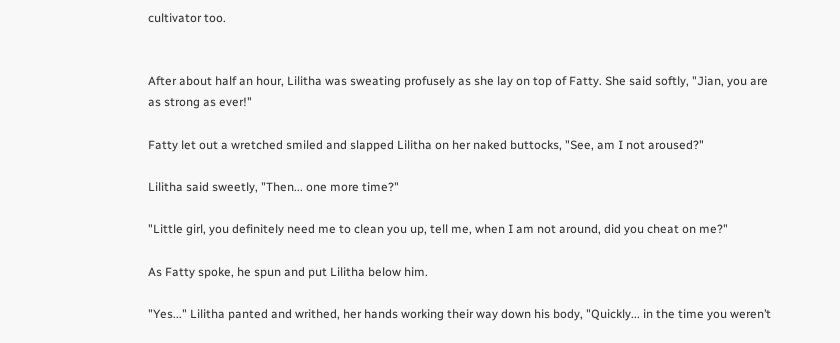cultivator too.


After about half an hour, Lilitha was sweating profusely as she lay on top of Fatty. She said softly, "Jian, you are as strong as ever!"

Fatty let out a wretched smiled and slapped Lilitha on her naked buttocks, "See, am I not aroused?"

Lilitha said sweetly, "Then... one more time?"

"Little girl, you definitely need me to clean you up, tell me, when I am not around, did you cheat on me?"

As Fatty spoke, he spun and put Lilitha below him.

"Yes..." Lilitha panted and writhed, her hands working their way down his body, "Quickly... in the time you weren’t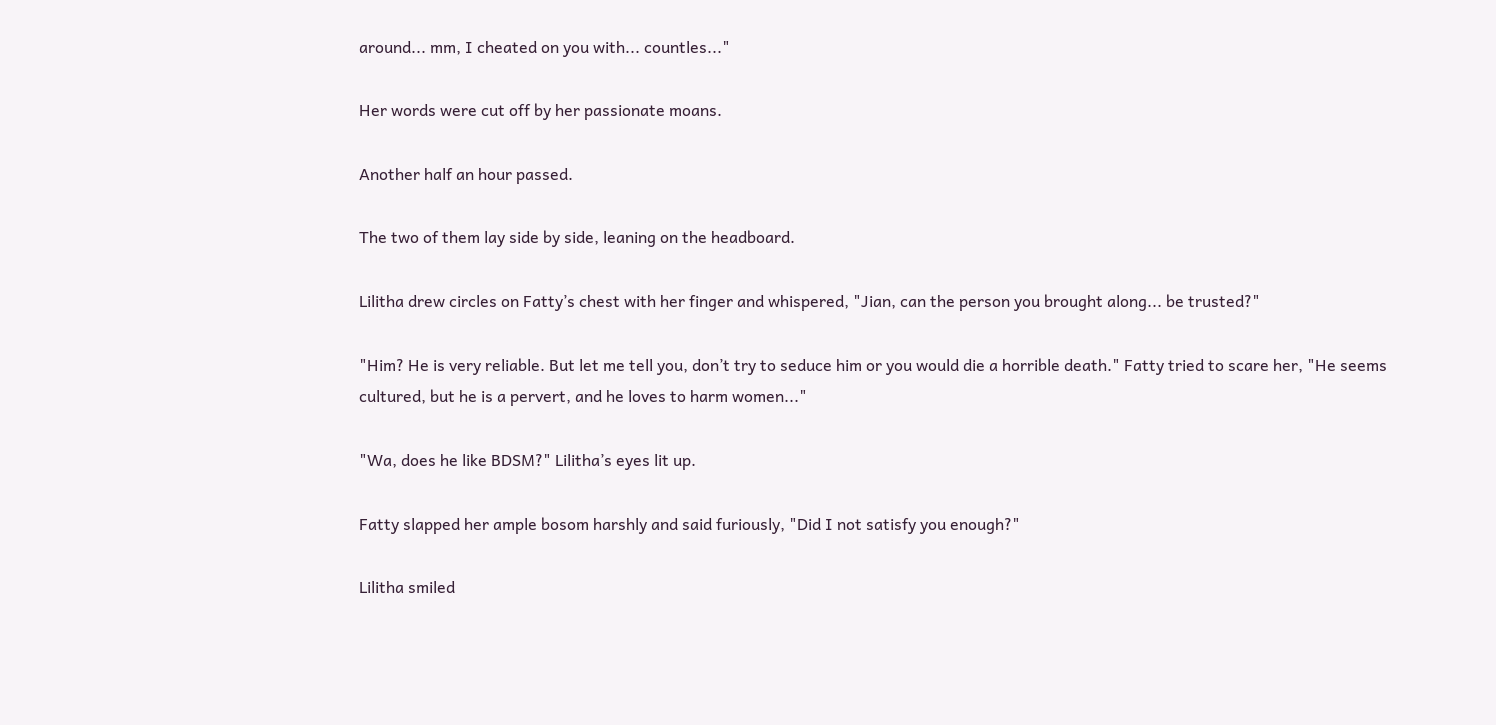around... mm, I cheated on you with... countles..."

Her words were cut off by her passionate moans.

Another half an hour passed.

The two of them lay side by side, leaning on the headboard.

Lilitha drew circles on Fatty’s chest with her finger and whispered, "Jian, can the person you brought along... be trusted?"

"Him? He is very reliable. But let me tell you, don’t try to seduce him or you would die a horrible death." Fatty tried to scare her, "He seems cultured, but he is a pervert, and he loves to harm women..."

"Wa, does he like BDSM?" Lilitha’s eyes lit up.

Fatty slapped her ample bosom harshly and said furiously, "Did I not satisfy you enough?"

Lilitha smiled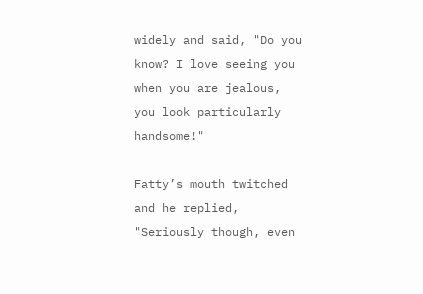widely and said, "Do you know? I love seeing you when you are jealous, you look particularly handsome!"

Fatty’s mouth twitched and he replied, "Seriously though, even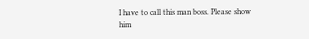I have to call this man boss. Please show him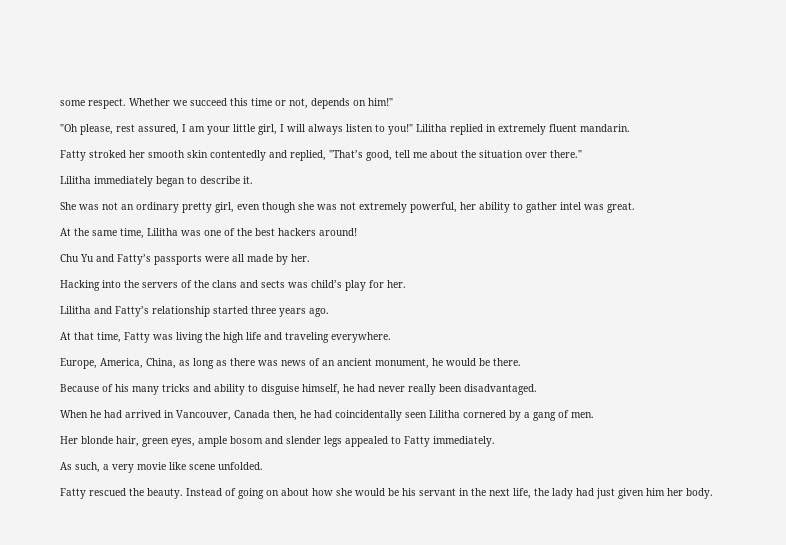some respect. Whether we succeed this time or not, depends on him!"

"Oh please, rest assured, I am your little girl, I will always listen to you!" Lilitha replied in extremely fluent mandarin.

Fatty stroked her smooth skin contentedly and replied, "That’s good, tell me about the situation over there."

Lilitha immediately began to describe it.

She was not an ordinary pretty girl, even though she was not extremely powerful, her ability to gather intel was great.

At the same time, Lilitha was one of the best hackers around!

Chu Yu and Fatty’s passports were all made by her.

Hacking into the servers of the clans and sects was child’s play for her.

Lilitha and Fatty’s relationship started three years ago.

At that time, Fatty was living the high life and traveling everywhere.

Europe, America, China, as long as there was news of an ancient monument, he would be there.

Because of his many tricks and ability to disguise himself, he had never really been disadvantaged.

When he had arrived in Vancouver, Canada then, he had coincidentally seen Lilitha cornered by a gang of men.

Her blonde hair, green eyes, ample bosom and slender legs appealed to Fatty immediately.

As such, a very movie like scene unfolded.

Fatty rescued the beauty. Instead of going on about how she would be his servant in the next life, the lady had just given him her body.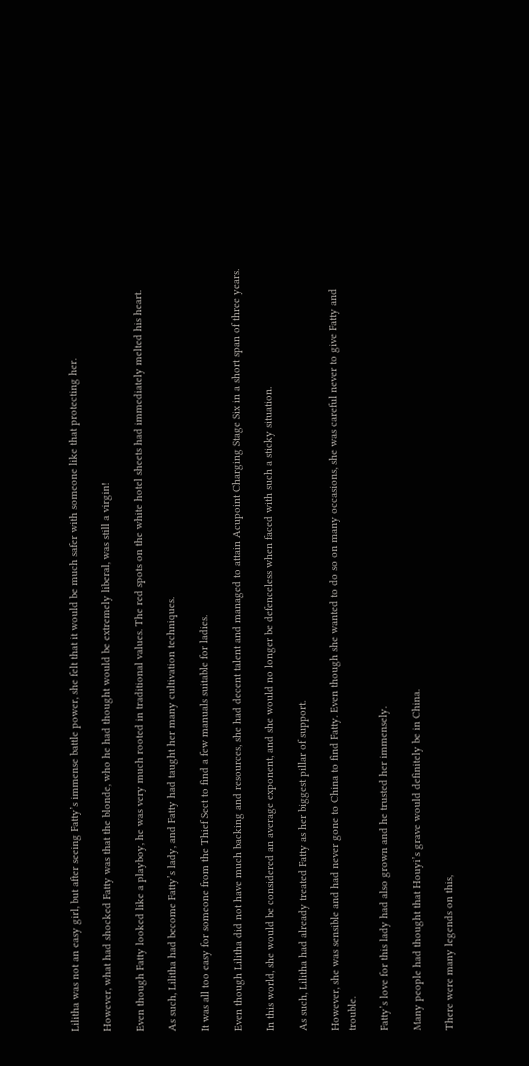Lilitha was not an easy girl, but after seeing Fatty’s immense battle power, she felt that it would be much safer with someone like that protecting her.

However, what had shocked Fatty was that the blonde, who he had thought would be extremely liberal, was still a virgin!

Even though Fatty looked like a playboy, he was very much rooted in traditional values. The red spots on the white hotel sheets had immediately melted his heart.

As such, Lilitha had become Fatty’s lady, and Fatty had taught her many cultivation techniques.

It was all too easy for someone from the Thief Sect to find a few manuals suitable for ladies.

Even though Lilitha did not have much backing and resources, she had decent talent and managed to attain Acupoint Charging Stage Six in a short span of three years.

In this world, she would be considered an average exponent, and she would no longer be defenceless when faced with such a sticky situation.

As such, Lilitha had already treated Fatty as her biggest pillar of support.

However, she was sensible and had never gone to China to find Fatty. Even though she wanted to do so on many occasions, she was careful never to give Fatty and trouble.

Fatty’s love for this lady had also grown and he trusted her immensely.

Many people had thought that Houyi’s grave would definitely be in China.

There were many legends on this,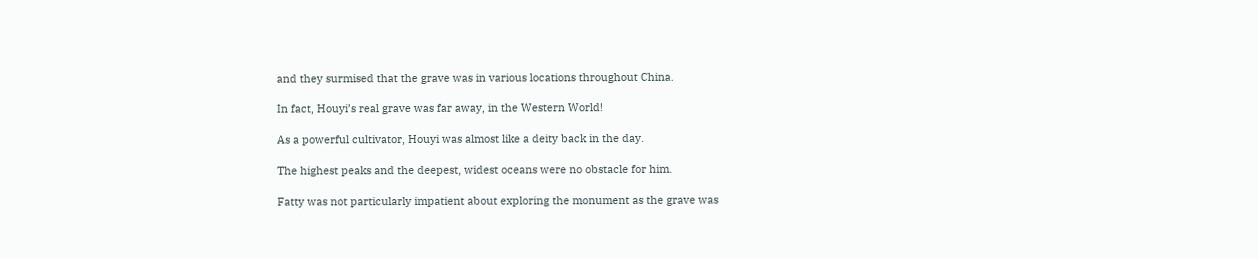and they surmised that the grave was in various locations throughout China.

In fact, Houyi’s real grave was far away, in the Western World!

As a powerful cultivator, Houyi was almost like a deity back in the day.

The highest peaks and the deepest, widest oceans were no obstacle for him.

Fatty was not particularly impatient about exploring the monument as the grave was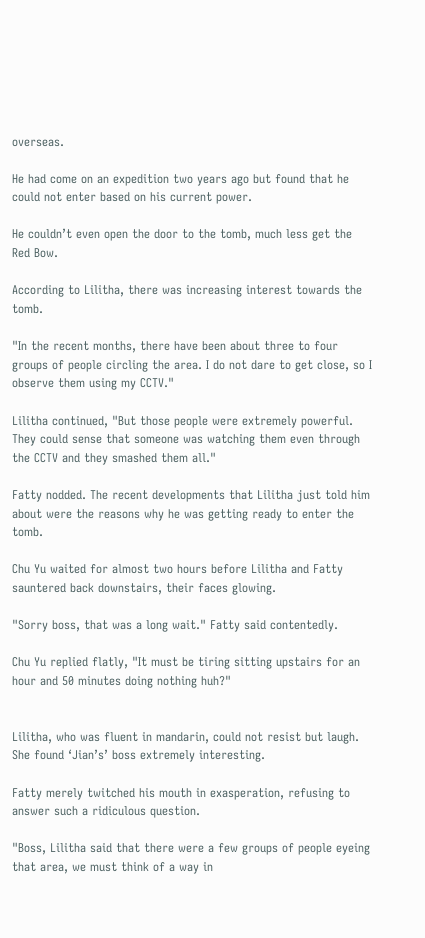overseas.

He had come on an expedition two years ago but found that he could not enter based on his current power.

He couldn’t even open the door to the tomb, much less get the Red Bow.

According to Lilitha, there was increasing interest towards the tomb.

"In the recent months, there have been about three to four groups of people circling the area. I do not dare to get close, so I observe them using my CCTV."

Lilitha continued, "But those people were extremely powerful. They could sense that someone was watching them even through the CCTV and they smashed them all."

Fatty nodded. The recent developments that Lilitha just told him about were the reasons why he was getting ready to enter the tomb.

Chu Yu waited for almost two hours before Lilitha and Fatty sauntered back downstairs, their faces glowing.

"Sorry boss, that was a long wait." Fatty said contentedly.

Chu Yu replied flatly, "It must be tiring sitting upstairs for an hour and 50 minutes doing nothing huh?"


Lilitha, who was fluent in mandarin, could not resist but laugh. She found ‘Jian’s’ boss extremely interesting.

Fatty merely twitched his mouth in exasperation, refusing to answer such a ridiculous question.

"Boss, Lilitha said that there were a few groups of people eyeing that area, we must think of a way in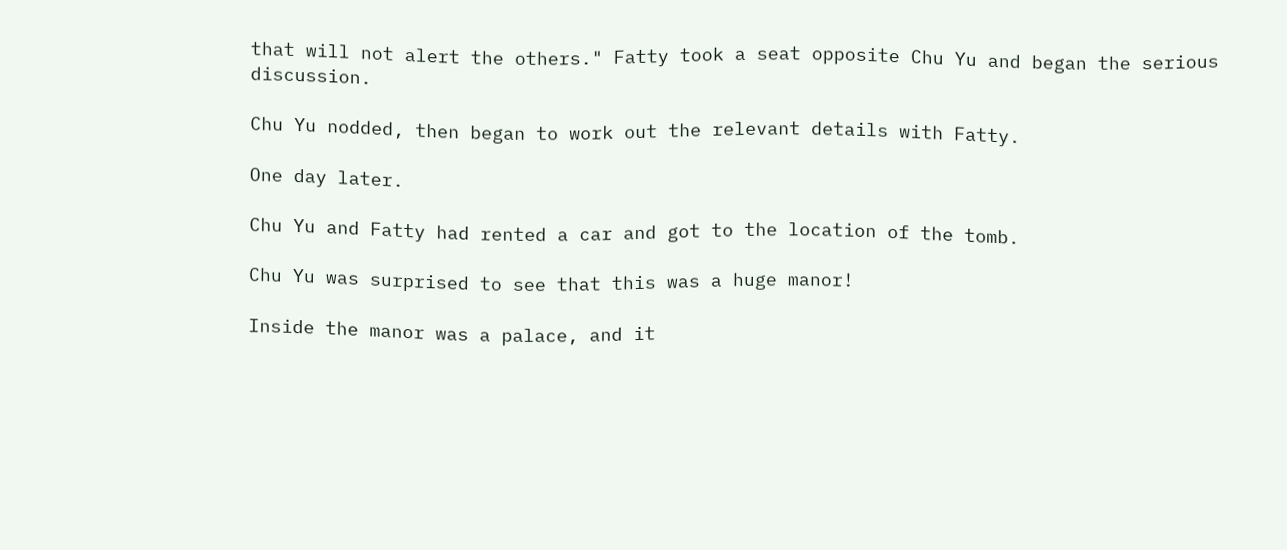that will not alert the others." Fatty took a seat opposite Chu Yu and began the serious discussion.

Chu Yu nodded, then began to work out the relevant details with Fatty.

One day later.

Chu Yu and Fatty had rented a car and got to the location of the tomb.

Chu Yu was surprised to see that this was a huge manor!

Inside the manor was a palace, and it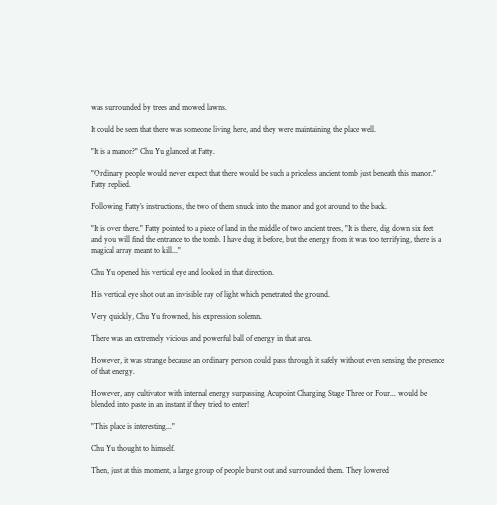was surrounded by trees and mowed lawns.

It could be seen that there was someone living here, and they were maintaining the place well.

"It is a manor?" Chu Yu glanced at Fatty.

"Ordinary people would never expect that there would be such a priceless ancient tomb just beneath this manor." Fatty replied.

Following Fatty’s instructions, the two of them snuck into the manor and got around to the back.

"It is over there." Fatty pointed to a piece of land in the middle of two ancient trees, "It is there, dig down six feet and you will find the entrance to the tomb. I have dug it before, but the energy from it was too terrifying, there is a magical array meant to kill..."

Chu Yu opened his vertical eye and looked in that direction.

His vertical eye shot out an invisible ray of light which penetrated the ground.

Very quickly, Chu Yu frowned, his expression solemn.

There was an extremely vicious and powerful ball of energy in that area.

However, it was strange because an ordinary person could pass through it safely without even sensing the presence of that energy.

However, any cultivator with internal energy surpassing Acupoint Charging Stage Three or Four... would be blended into paste in an instant if they tried to enter!

"This place is interesting..."

Chu Yu thought to himself.

Then, just at this moment, a large group of people burst out and surrounded them. They lowered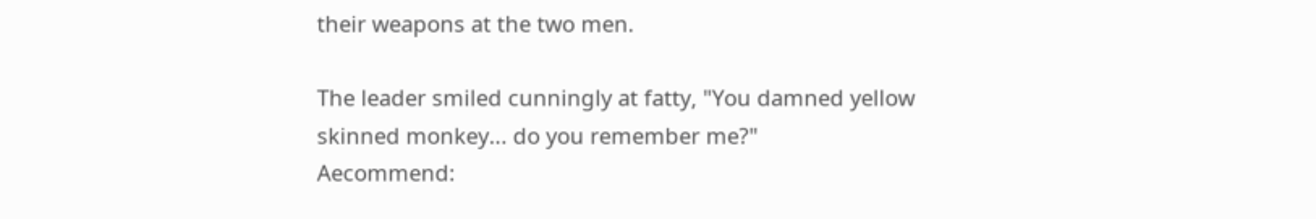their weapons at the two men.

The leader smiled cunningly at fatty, "You damned yellow skinned monkey... do you remember me?"
Aecommend: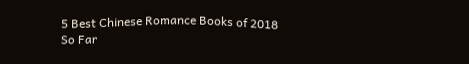5 Best Chinese Romance Books of 2018 So Far